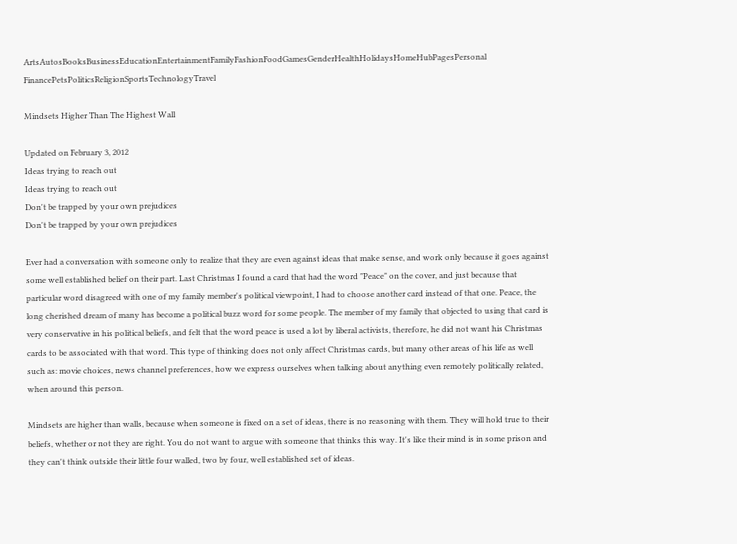ArtsAutosBooksBusinessEducationEntertainmentFamilyFashionFoodGamesGenderHealthHolidaysHomeHubPagesPersonal FinancePetsPoliticsReligionSportsTechnologyTravel

Mindsets Higher Than The Highest Wall

Updated on February 3, 2012
Ideas trying to reach out
Ideas trying to reach out
Don't be trapped by your own prejudices
Don't be trapped by your own prejudices

Ever had a conversation with someone only to realize that they are even against ideas that make sense, and work only because it goes against some well established belief on their part. Last Christmas I found a card that had the word "Peace" on the cover, and just because that particular word disagreed with one of my family member's political viewpoint, I had to choose another card instead of that one. Peace, the long cherished dream of many has become a political buzz word for some people. The member of my family that objected to using that card is very conservative in his political beliefs, and felt that the word peace is used a lot by liberal activists, therefore, he did not want his Christmas cards to be associated with that word. This type of thinking does not only affect Christmas cards, but many other areas of his life as well such as: movie choices, news channel preferences, how we express ourselves when talking about anything even remotely politically related, when around this person.

Mindsets are higher than walls, because when someone is fixed on a set of ideas, there is no reasoning with them. They will hold true to their beliefs, whether or not they are right. You do not want to argue with someone that thinks this way. It's like their mind is in some prison and they can't think outside their little four walled, two by four, well established set of ideas.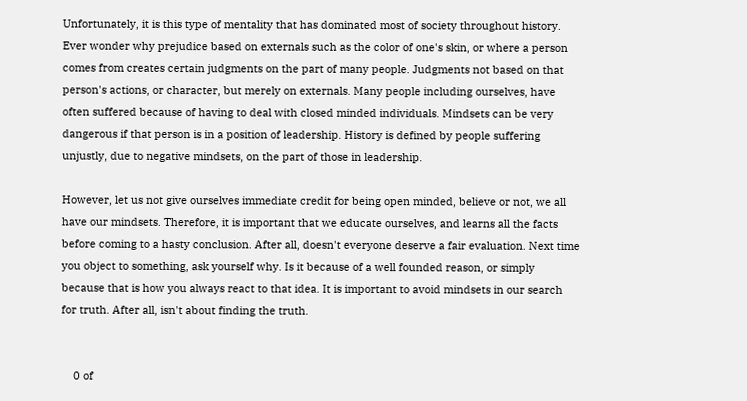Unfortunately, it is this type of mentality that has dominated most of society throughout history. Ever wonder why prejudice based on externals such as the color of one's skin, or where a person comes from creates certain judgments on the part of many people. Judgments not based on that person's actions, or character, but merely on externals. Many people including ourselves, have often suffered because of having to deal with closed minded individuals. Mindsets can be very dangerous if that person is in a position of leadership. History is defined by people suffering unjustly, due to negative mindsets, on the part of those in leadership.

However, let us not give ourselves immediate credit for being open minded, believe or not, we all have our mindsets. Therefore, it is important that we educate ourselves, and learns all the facts before coming to a hasty conclusion. After all, doesn't everyone deserve a fair evaluation. Next time you object to something, ask yourself why. Is it because of a well founded reason, or simply because that is how you always react to that idea. It is important to avoid mindsets in our search for truth. After all, isn't about finding the truth.


    0 of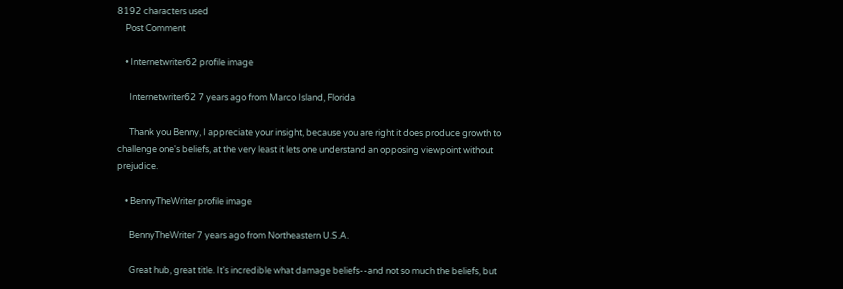8192 characters used
    Post Comment

    • Internetwriter62 profile image

      Internetwriter62 7 years ago from Marco Island, Florida

      Thank you Benny, I appreciate your insight, because you are right it does produce growth to challenge one's beliefs, at the very least it lets one understand an opposing viewpoint without prejudice.

    • BennyTheWriter profile image

      BennyTheWriter 7 years ago from Northeastern U.S.A.

      Great hub, great title. It's incredible what damage beliefs--and not so much the beliefs, but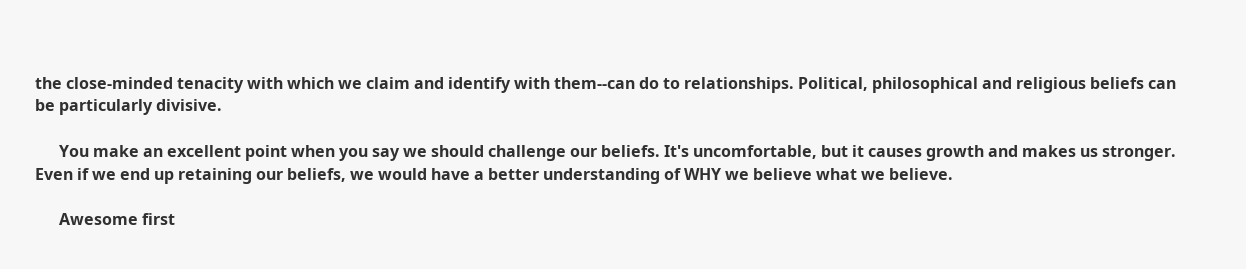the close-minded tenacity with which we claim and identify with them--can do to relationships. Political, philosophical and religious beliefs can be particularly divisive.

      You make an excellent point when you say we should challenge our beliefs. It's uncomfortable, but it causes growth and makes us stronger. Even if we end up retaining our beliefs, we would have a better understanding of WHY we believe what we believe.

      Awesome first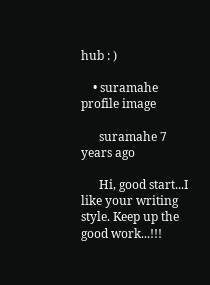hub : )

    • suramahe profile image

      suramahe 7 years ago

      Hi, good start...I like your writing style. Keep up the good work...!!!